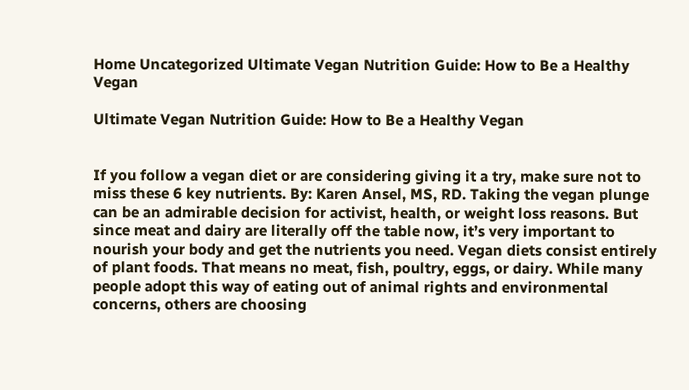Home Uncategorized Ultimate Vegan Nutrition Guide: How to Be a Healthy Vegan

Ultimate Vegan Nutrition Guide: How to Be a Healthy Vegan


If you follow a vegan diet or are considering giving it a try, make sure not to miss these 6 key nutrients. By: Karen Ansel, MS, RD. Taking the vegan plunge can be an admirable decision for activist, health, or weight loss reasons. But since meat and dairy are literally off the table now, it’s very important to nourish your body and get the nutrients you need. Vegan diets consist entirely of plant foods. That means no meat, fish, poultry, eggs, or dairy. While many people adopt this way of eating out of animal rights and environmental concerns, others are choosing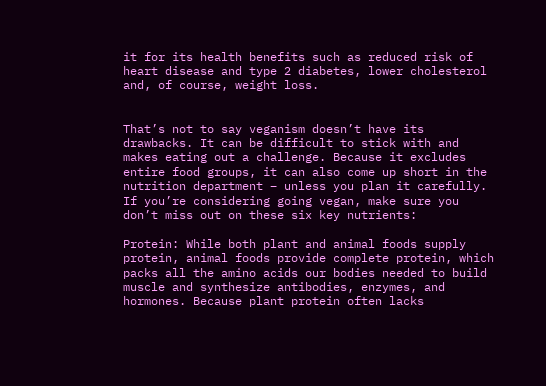it for its health benefits such as reduced risk of heart disease and type 2 diabetes, lower cholesterol and, of course, weight loss.


That’s not to say veganism doesn’t have its drawbacks. It can be difficult to stick with and makes eating out a challenge. Because it excludes entire food groups, it can also come up short in the nutrition department – unless you plan it carefully. If you’re considering going vegan, make sure you don’t miss out on these six key nutrients:

Protein: While both plant and animal foods supply protein, animal foods provide complete protein, which packs all the amino acids our bodies needed to build muscle and synthesize antibodies, enzymes, and hormones. Because plant protein often lacks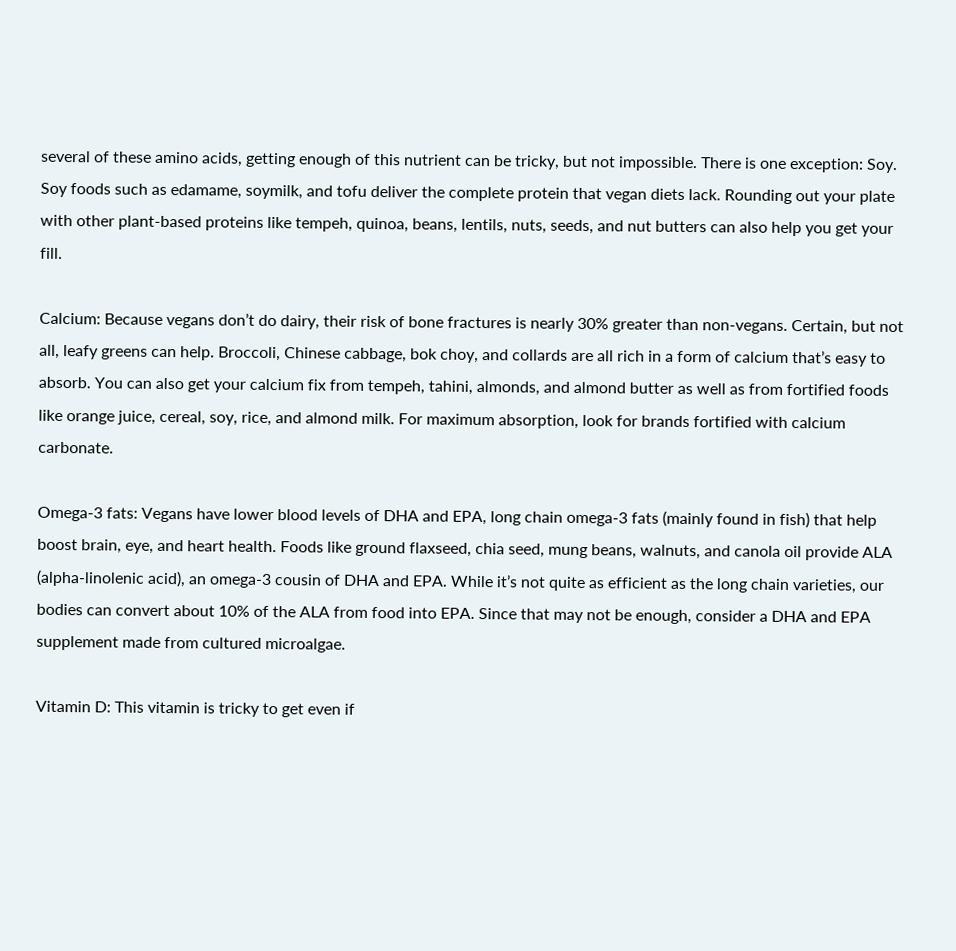several of these amino acids, getting enough of this nutrient can be tricky, but not impossible. There is one exception: Soy. Soy foods such as edamame, soymilk, and tofu deliver the complete protein that vegan diets lack. Rounding out your plate with other plant-based proteins like tempeh, quinoa, beans, lentils, nuts, seeds, and nut butters can also help you get your fill.

Calcium: Because vegans don’t do dairy, their risk of bone fractures is nearly 30% greater than non-vegans. Certain, but not all, leafy greens can help. Broccoli, Chinese cabbage, bok choy, and collards are all rich in a form of calcium that’s easy to absorb. You can also get your calcium fix from tempeh, tahini, almonds, and almond butter as well as from fortified foods like orange juice, cereal, soy, rice, and almond milk. For maximum absorption, look for brands fortified with calcium carbonate.

Omega-3 fats: Vegans have lower blood levels of DHA and EPA, long chain omega-3 fats (mainly found in fish) that help boost brain, eye, and heart health. Foods like ground flaxseed, chia seed, mung beans, walnuts, and canola oil provide ALA (alpha-linolenic acid), an omega-3 cousin of DHA and EPA. While it’s not quite as efficient as the long chain varieties, our bodies can convert about 10% of the ALA from food into EPA. Since that may not be enough, consider a DHA and EPA supplement made from cultured microalgae.

Vitamin D: This vitamin is tricky to get even if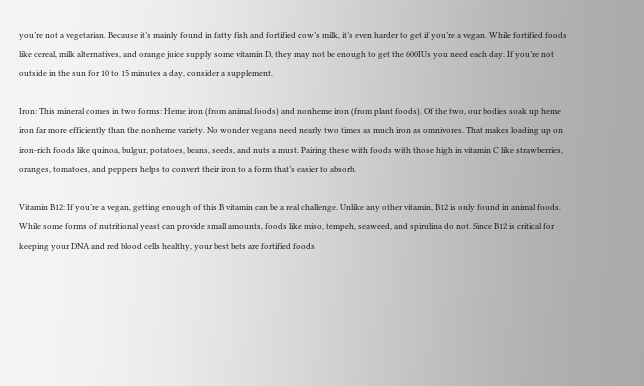you’re not a vegetarian. Because it’s mainly found in fatty fish and fortified cow’s milk, it’s even harder to get if you’re a vegan. While fortified foods like cereal, milk alternatives, and orange juice supply some vitamin D, they may not be enough to get the 600IUs you need each day. If you’re not outside in the sun for 10 to 15 minutes a day, consider a supplement.

Iron: This mineral comes in two forms: Heme iron (from animal foods) and nonheme iron (from plant foods). Of the two, our bodies soak up heme iron far more efficiently than the nonheme variety. No wonder vegans need nearly two times as much iron as omnivores. That makes loading up on iron-rich foods like quinoa, bulgur, potatoes, beans, seeds, and nuts a must. Pairing these with foods with those high in vitamin C like strawberries, oranges, tomatoes, and peppers helps to convert their iron to a form that’s easier to absorb.

Vitamin B12: If you’re a vegan, getting enough of this B vitamin can be a real challenge. Unlike any other vitamin, B12 is only found in animal foods. While some forms of nutritional yeast can provide small amounts, foods like miso, tempeh, seaweed, and spirulina do not. Since B12 is critical for keeping your DNA and red blood cells healthy, your best bets are fortified foods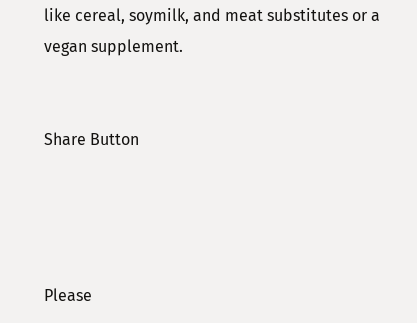like cereal, soymilk, and meat substitutes or a vegan supplement.


Share Button




Please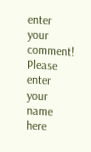enter your comment!
Please enter your name here